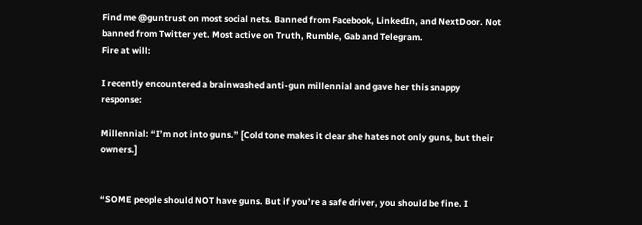Find me @guntrust on most social nets. Banned from Facebook, LinkedIn, and NextDoor. Not banned from Twitter yet. Most active on Truth, Rumble, Gab and Telegram.
Fire at will:

I recently encountered a brainwashed anti-gun millennial and gave her this snappy response:

Millennial: “I’m not into guns.” [Cold tone makes it clear she hates not only guns, but their owners.]


“SOME people should NOT have guns. But if you’re a safe driver, you should be fine. I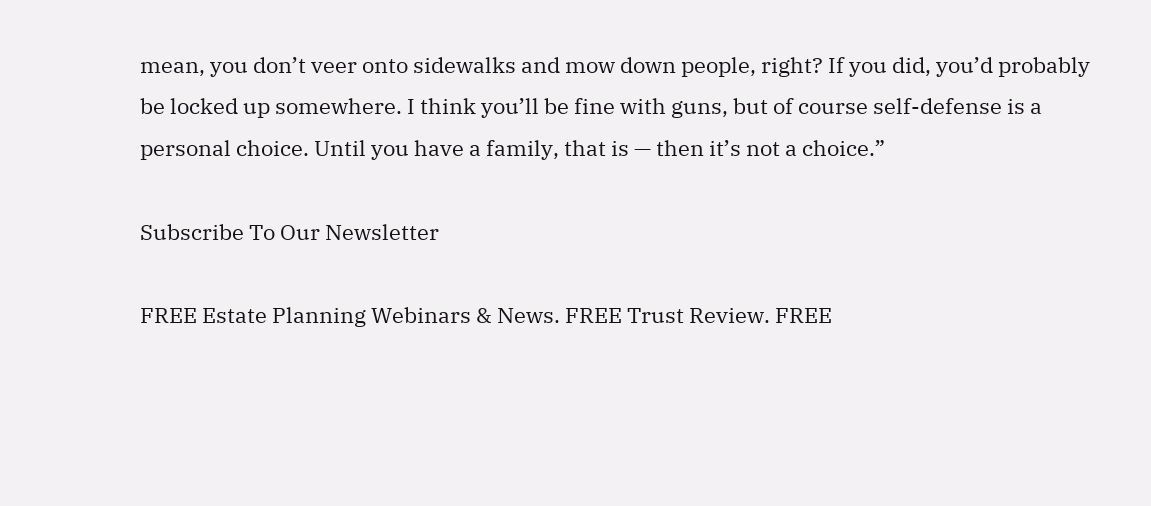mean, you don’t veer onto sidewalks and mow down people, right? If you did, you’d probably be locked up somewhere. I think you’ll be fine with guns, but of course self-defense is a personal choice. Until you have a family, that is — then it’s not a choice.”

Subscribe To Our Newsletter

FREE Estate Planning Webinars & News. FREE Trust Review. FREE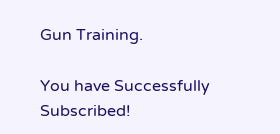Gun Training.

You have Successfully Subscribed!